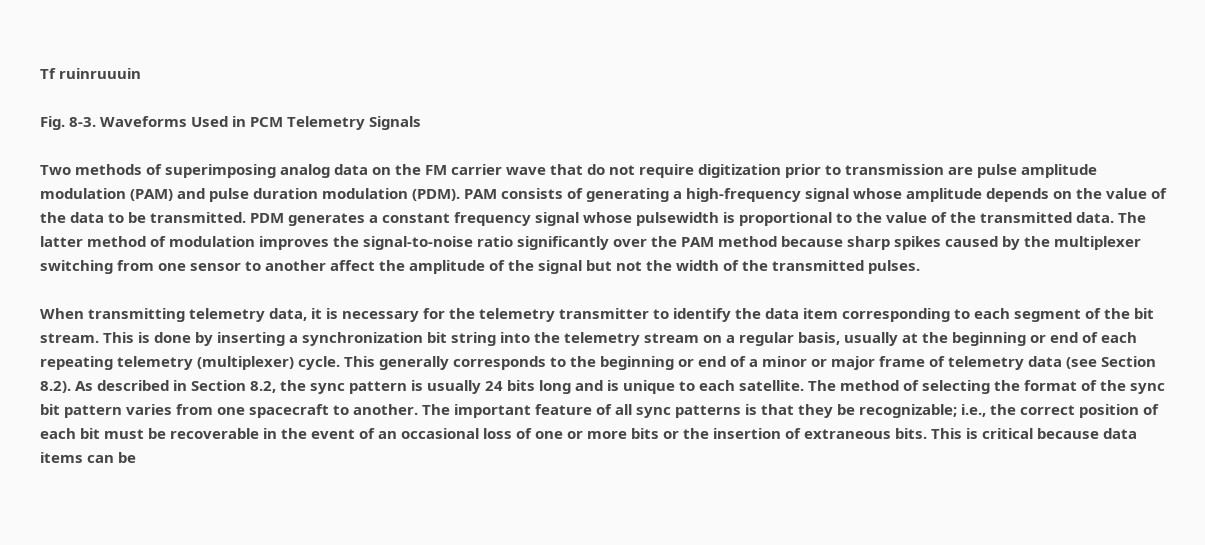Tf ruinruuuin

Fig. 8-3. Waveforms Used in PCM Telemetry Signals

Two methods of superimposing analog data on the FM carrier wave that do not require digitization prior to transmission are pulse amplitude modulation (PAM) and pulse duration modulation (PDM). PAM consists of generating a high-frequency signal whose amplitude depends on the value of the data to be transmitted. PDM generates a constant frequency signal whose pulsewidth is proportional to the value of the transmitted data. The latter method of modulation improves the signal-to-noise ratio significantly over the PAM method because sharp spikes caused by the multiplexer switching from one sensor to another affect the amplitude of the signal but not the width of the transmitted pulses.

When transmitting telemetry data, it is necessary for the telemetry transmitter to identify the data item corresponding to each segment of the bit stream. This is done by inserting a synchronization bit string into the telemetry stream on a regular basis, usually at the beginning or end of each repeating telemetry (multiplexer) cycle. This generally corresponds to the beginning or end of a minor or major frame of telemetry data (see Section 8.2). As described in Section 8.2, the sync pattern is usually 24 bits long and is unique to each satellite. The method of selecting the format of the sync bit pattern varies from one spacecraft to another. The important feature of all sync patterns is that they be recognizable; i.e., the correct position of each bit must be recoverable in the event of an occasional loss of one or more bits or the insertion of extraneous bits. This is critical because data items can be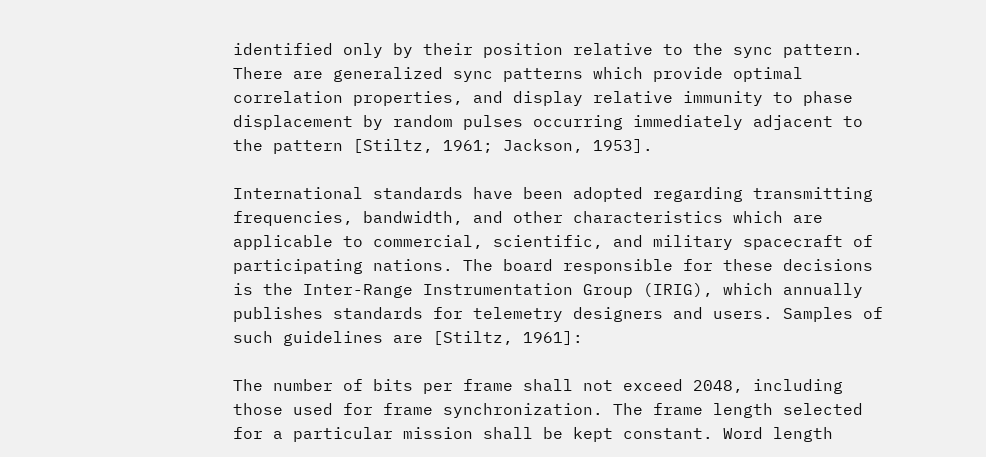identified only by their position relative to the sync pattern. There are generalized sync patterns which provide optimal correlation properties, and display relative immunity to phase displacement by random pulses occurring immediately adjacent to the pattern [Stiltz, 1961; Jackson, 1953].

International standards have been adopted regarding transmitting frequencies, bandwidth, and other characteristics which are applicable to commercial, scientific, and military spacecraft of participating nations. The board responsible for these decisions is the Inter-Range Instrumentation Group (IRIG), which annually publishes standards for telemetry designers and users. Samples of such guidelines are [Stiltz, 1961]:

The number of bits per frame shall not exceed 2048, including those used for frame synchronization. The frame length selected for a particular mission shall be kept constant. Word length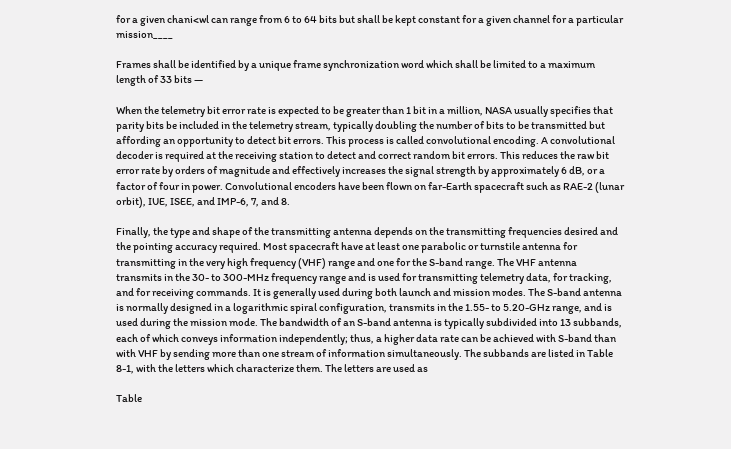for a given chani<wl can range from 6 to 64 bits but shall be kept constant for a given channel for a particular mission____

Frames shall be identified by a unique frame synchronization word which shall be limited to a maximum length of 33 bits —

When the telemetry bit error rate is expected to be greater than 1 bit in a million, NASA usually specifies that parity bits be included in the telemetry stream, typically doubling the number of bits to be transmitted but affording an opportunity to detect bit errors. This process is called convolutional encoding. A convolutional decoder is required at the receiving station to detect and correct random bit errors. This reduces the raw bit error rate by orders of magnitude and effectively increases the signal strength by approximately 6 dB, or a factor of four in power. Convolutional encoders have been flown on far-Earth spacecraft such as RAE-2 (lunar orbit), IUE, ISEE, and IMP-6, 7, and 8.

Finally, the type and shape of the transmitting antenna depends on the transmitting frequencies desired and the pointing accuracy required. Most spacecraft have at least one parabolic or turnstile antenna for transmitting in the very high frequency (VHF) range and one for the S-band range. The VHF antenna transmits in the 30- to 300-MHz frequency range and is used for transmitting telemetry data, for tracking, and for receiving commands. It is generally used during both launch and mission modes. The S-band antenna is normally designed in a logarithmic spiral configuration, transmits in the 1.55- to 5.20-GHz range, and is used during the mission mode. The bandwidth of an S-band antenna is typically subdivided into 13 subbands, each of which conveys information independently; thus, a higher data rate can be achieved with S-band than with VHF by sending more than one stream of information simultaneously. The subbands are listed in Table 8-1, with the letters which characterize them. The letters are used as

Table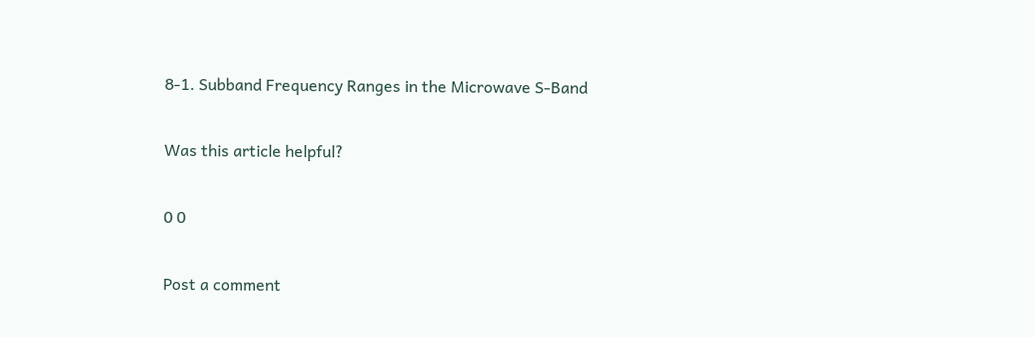8-1. Subband Frequency Ranges in the Microwave S-Band

Was this article helpful?

0 0

Post a comment